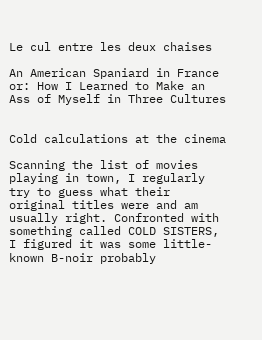Le cul entre les deux chaises

An American Spaniard in France or: How I Learned to Make an Ass of Myself in Three Cultures


Cold calculations at the cinema

Scanning the list of movies playing in town, I regularly try to guess what their original titles were and am usually right. Confronted with something called COLD SISTERS, I figured it was some little-known B-noir probably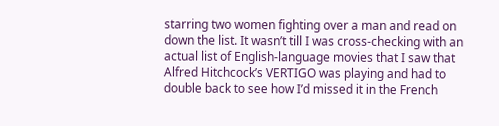starring two women fighting over a man and read on down the list. It wasn’t till I was cross-checking with an actual list of English-language movies that I saw that Alfred Hitchcock’s VERTIGO was playing and had to double back to see how I’d missed it in the French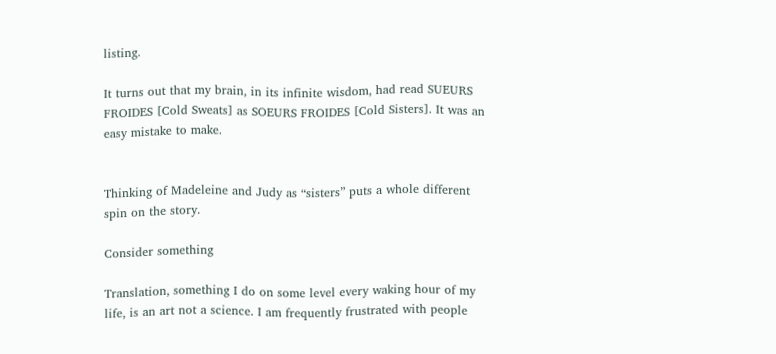listing.

It turns out that my brain, in its infinite wisdom, had read SUEURS FROIDES [Cold Sweats] as SOEURS FROIDES [Cold Sisters]. It was an easy mistake to make.


Thinking of Madeleine and Judy as “sisters” puts a whole different spin on the story.

Consider something

Translation, something I do on some level every waking hour of my life, is an art not a science. I am frequently frustrated with people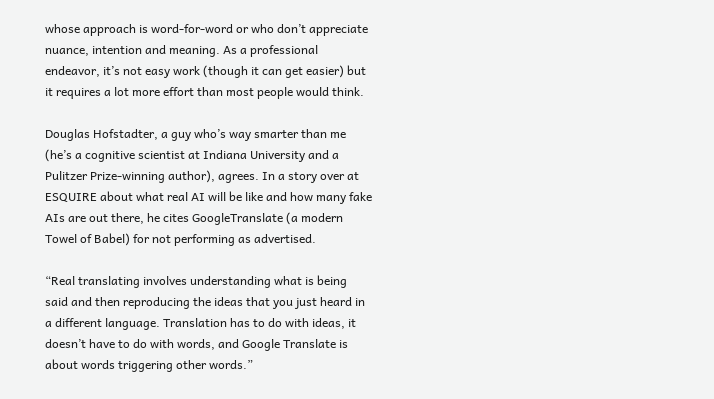whose approach is word-for-word or who don’t appreciate nuance, intention and meaning. As a professional endeavor, it’s not easy work (though it can get easier) but it requires a lot more effort than most people would think.

Douglas Hofstadter, a guy who’s way smarter than me (he’s a cognitive scientist at Indiana University and a Pulitzer Prize-winning author), agrees. In a story over at ESQUIRE about what real AI will be like and how many fake AIs are out there, he cites GoogleTranslate (a modern Towel of Babel) for not performing as advertised.

“Real translating involves understanding what is being said and then reproducing the ideas that you just heard in a different language. Translation has to do with ideas, it doesn’t have to do with words, and Google Translate is about words triggering other words.”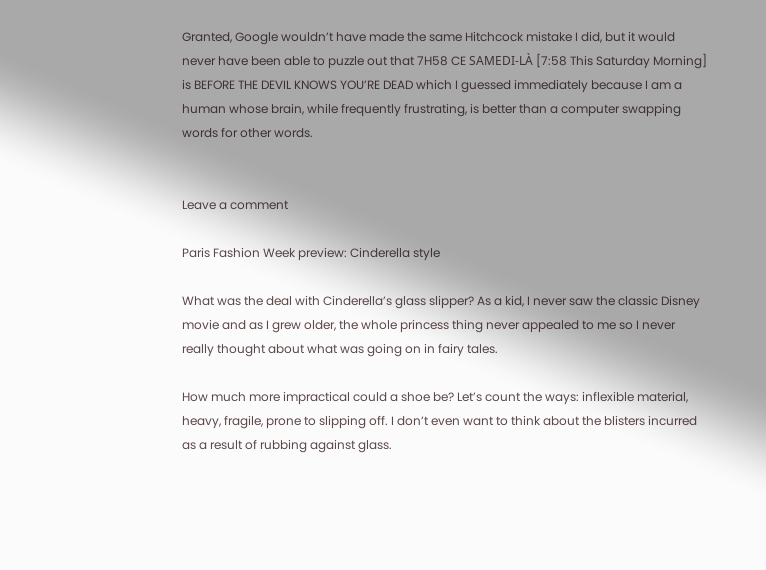Granted, Google wouldn’t have made the same Hitchcock mistake I did, but it would never have been able to puzzle out that 7H58 CE SAMEDI-LÀ [7:58 This Saturday Morning] is BEFORE THE DEVIL KNOWS YOU’RE DEAD which I guessed immediately because I am a human whose brain, while frequently frustrating, is better than a computer swapping words for other words.


Leave a comment

Paris Fashion Week preview: Cinderella style

What was the deal with Cinderella’s glass slipper? As a kid, I never saw the classic Disney movie and as I grew older, the whole princess thing never appealed to me so I never really thought about what was going on in fairy tales.

How much more impractical could a shoe be? Let’s count the ways: inflexible material, heavy, fragile, prone to slipping off. I don’t even want to think about the blisters incurred as a result of rubbing against glass.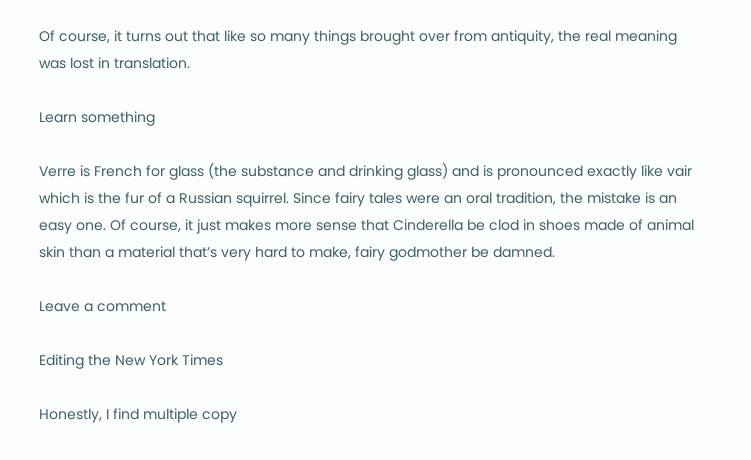Of course, it turns out that like so many things brought over from antiquity, the real meaning was lost in translation.

Learn something

Verre is French for glass (the substance and drinking glass) and is pronounced exactly like vair which is the fur of a Russian squirrel. Since fairy tales were an oral tradition, the mistake is an easy one. Of course, it just makes more sense that Cinderella be clod in shoes made of animal skin than a material that’s very hard to make, fairy godmother be damned.

Leave a comment

Editing the New York Times

Honestly, I find multiple copy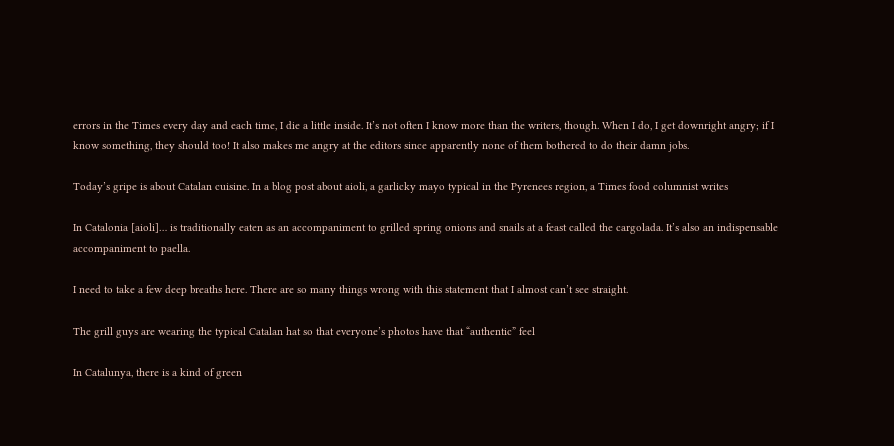errors in the Times every day and each time, I die a little inside. It’s not often I know more than the writers, though. When I do, I get downright angry; if I know something, they should too! It also makes me angry at the editors since apparently none of them bothered to do their damn jobs.

Today’s gripe is about Catalan cuisine. In a blog post about aioli, a garlicky mayo typical in the Pyrenees region, a Times food columnist writes

In Catalonia [aioli]… is traditionally eaten as an accompaniment to grilled spring onions and snails at a feast called the cargolada. It’s also an indispensable accompaniment to paella.

I need to take a few deep breaths here. There are so many things wrong with this statement that I almost can’t see straight.

The grill guys are wearing the typical Catalan hat so that everyone’s photos have that “authentic” feel

In Catalunya, there is a kind of green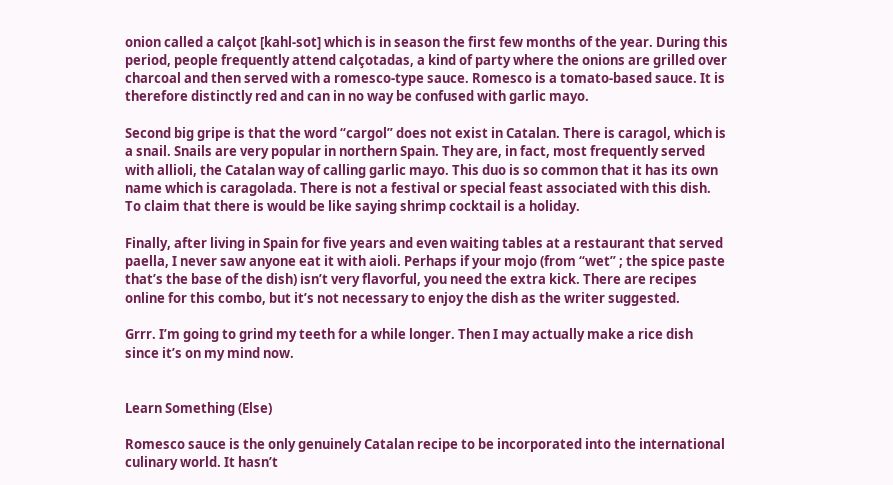onion called a calçot [kahl-sot] which is in season the first few months of the year. During this period, people frequently attend calçotadas, a kind of party where the onions are grilled over charcoal and then served with a romesco-type sauce. Romesco is a tomato-based sauce. It is therefore distinctly red and can in no way be confused with garlic mayo.

Second big gripe is that the word “cargol” does not exist in Catalan. There is caragol, which is a snail. Snails are very popular in northern Spain. They are, in fact, most frequently served with allioli, the Catalan way of calling garlic mayo. This duo is so common that it has its own name which is caragolada. There is not a festival or special feast associated with this dish. To claim that there is would be like saying shrimp cocktail is a holiday.

Finally, after living in Spain for five years and even waiting tables at a restaurant that served paella, I never saw anyone eat it with aioli. Perhaps if your mojo (from “wet” ; the spice paste that’s the base of the dish) isn’t very flavorful, you need the extra kick. There are recipes online for this combo, but it’s not necessary to enjoy the dish as the writer suggested.

Grrr. I’m going to grind my teeth for a while longer. Then I may actually make a rice dish since it’s on my mind now.


Learn Something (Else)

Romesco sauce is the only genuinely Catalan recipe to be incorporated into the international culinary world. It hasn’t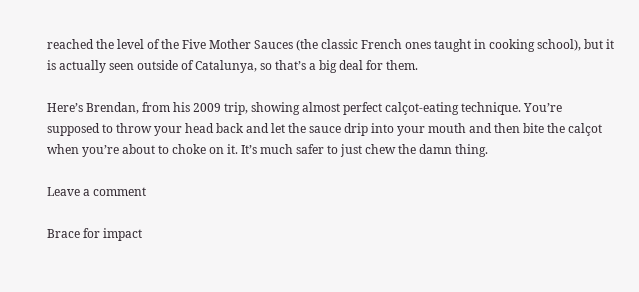reached the level of the Five Mother Sauces (the classic French ones taught in cooking school), but it is actually seen outside of Catalunya, so that’s a big deal for them.

Here’s Brendan, from his 2009 trip, showing almost perfect calçot-eating technique. You’re supposed to throw your head back and let the sauce drip into your mouth and then bite the calçot when you’re about to choke on it. It’s much safer to just chew the damn thing.

Leave a comment

Brace for impact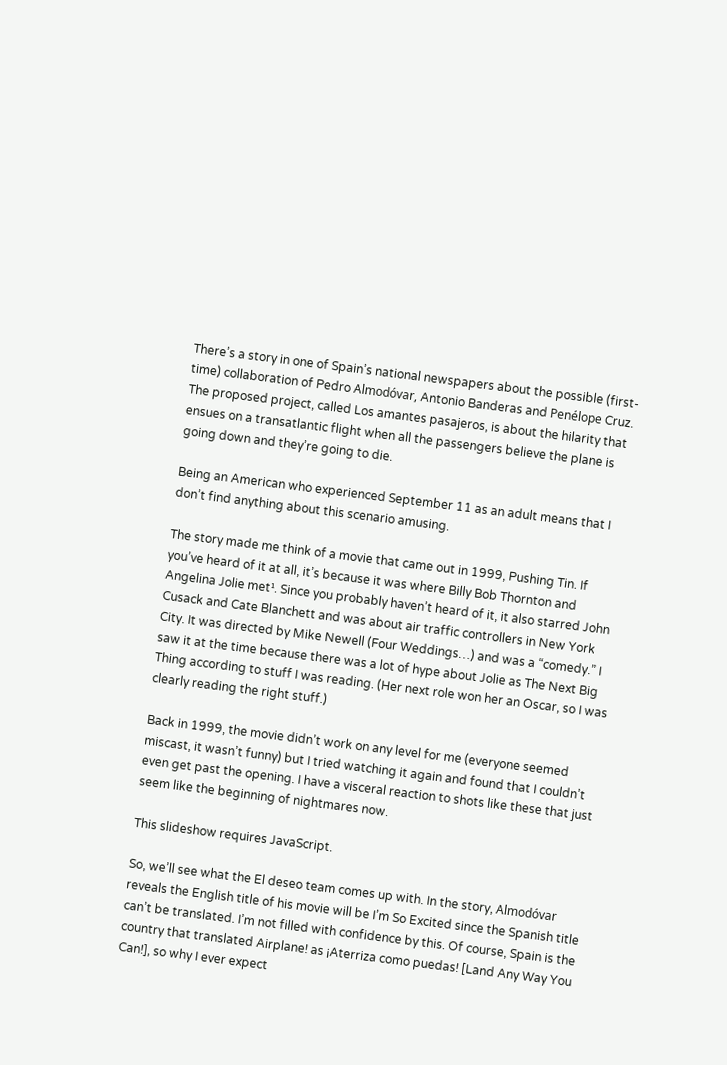There’s a story in one of Spain’s national newspapers about the possible (first-time) collaboration of Pedro Almodóvar, Antonio Banderas and Penélope Cruz. The proposed project, called Los amantes pasajeros, is about the hilarity that ensues on a transatlantic flight when all the passengers believe the plane is going down and they’re going to die.

Being an American who experienced September 11 as an adult means that I don’t find anything about this scenario amusing.

The story made me think of a movie that came out in 1999, Pushing Tin. If you’ve heard of it at all, it’s because it was where Billy Bob Thornton and Angelina Jolie met¹. Since you probably haven’t heard of it, it also starred John Cusack and Cate Blanchett and was about air traffic controllers in New York City. It was directed by Mike Newell (Four Weddings…) and was a “comedy.” I saw it at the time because there was a lot of hype about Jolie as The Next Big Thing according to stuff I was reading. (Her next role won her an Oscar, so I was clearly reading the right stuff.)

Back in 1999, the movie didn’t work on any level for me (everyone seemed miscast, it wasn’t funny) but I tried watching it again and found that I couldn’t even get past the opening. I have a visceral reaction to shots like these that just seem like the beginning of nightmares now.

This slideshow requires JavaScript.

So, we’ll see what the El deseo team comes up with. In the story, Almodóvar reveals the English title of his movie will be I’m So Excited since the Spanish title can’t be translated. I’m not filled with confidence by this. Of course, Spain is the country that translated Airplane! as ¡Aterriza como puedas! [Land Any Way You Can!], so why I ever expect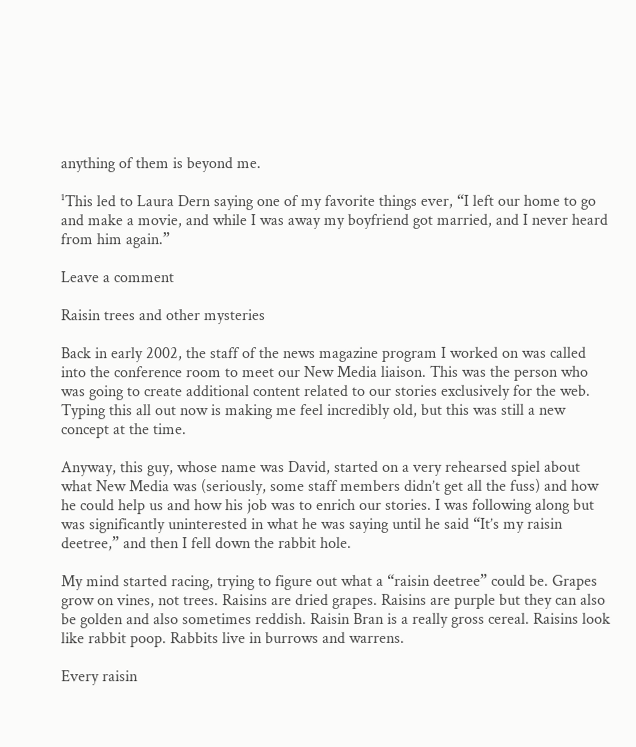anything of them is beyond me.

¹This led to Laura Dern saying one of my favorite things ever, “I left our home to go and make a movie, and while I was away my boyfriend got married, and I never heard from him again.”

Leave a comment

Raisin trees and other mysteries

Back in early 2002, the staff of the news magazine program I worked on was called into the conference room to meet our New Media liaison. This was the person who was going to create additional content related to our stories exclusively for the web. Typing this all out now is making me feel incredibly old, but this was still a new concept at the time.

Anyway, this guy, whose name was David, started on a very rehearsed spiel about what New Media was (seriously, some staff members didn’t get all the fuss) and how he could help us and how his job was to enrich our stories. I was following along but was significantly uninterested in what he was saying until he said “It’s my raisin deetree,” and then I fell down the rabbit hole.

My mind started racing, trying to figure out what a “raisin deetree” could be. Grapes grow on vines, not trees. Raisins are dried grapes. Raisins are purple but they can also be golden and also sometimes reddish. Raisin Bran is a really gross cereal. Raisins look like rabbit poop. Rabbits live in burrows and warrens.

Every raisin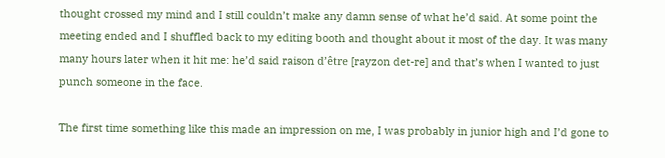thought crossed my mind and I still couldn’t make any damn sense of what he’d said. At some point the meeting ended and I shuffled back to my editing booth and thought about it most of the day. It was many many hours later when it hit me: he’d said raison d’être [rayzon det-re] and that’s when I wanted to just punch someone in the face.

The first time something like this made an impression on me, I was probably in junior high and I’d gone to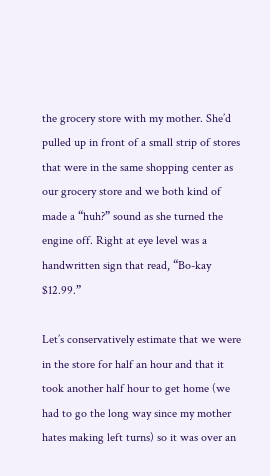the grocery store with my mother. She’d pulled up in front of a small strip of stores that were in the same shopping center as our grocery store and we both kind of made a “huh?” sound as she turned the engine off. Right at eye level was a handwritten sign that read, “Bo-kay $12.99.”

Let’s conservatively estimate that we were in the store for half an hour and that it took another half hour to get home (we had to go the long way since my mother hates making left turns) so it was over an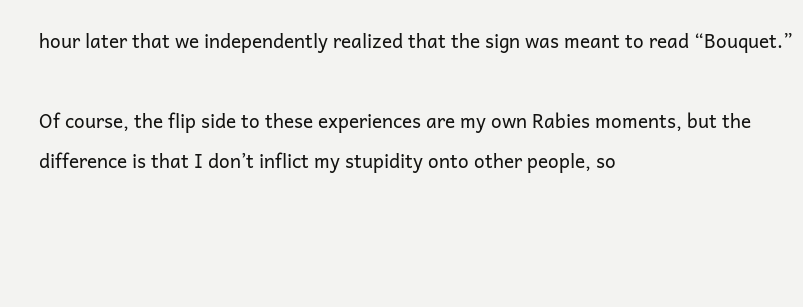hour later that we independently realized that the sign was meant to read “Bouquet.”

Of course, the flip side to these experiences are my own Rabies moments, but the difference is that I don’t inflict my stupidity onto other people, so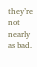they’re not nearly as bad.